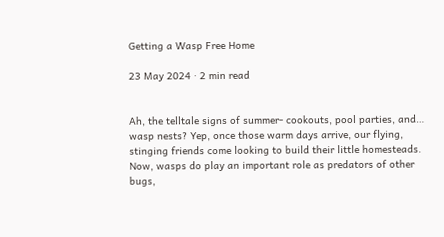Getting a Wasp Free Home

23 May 2024 · 2 min read


Ah, the telltale signs of summer- cookouts, pool parties, and… wasp nests? Yep, once those warm days arrive, our flying, stinging friends come looking to build their little homesteads. Now, wasps do play an important role as predators of other bugs,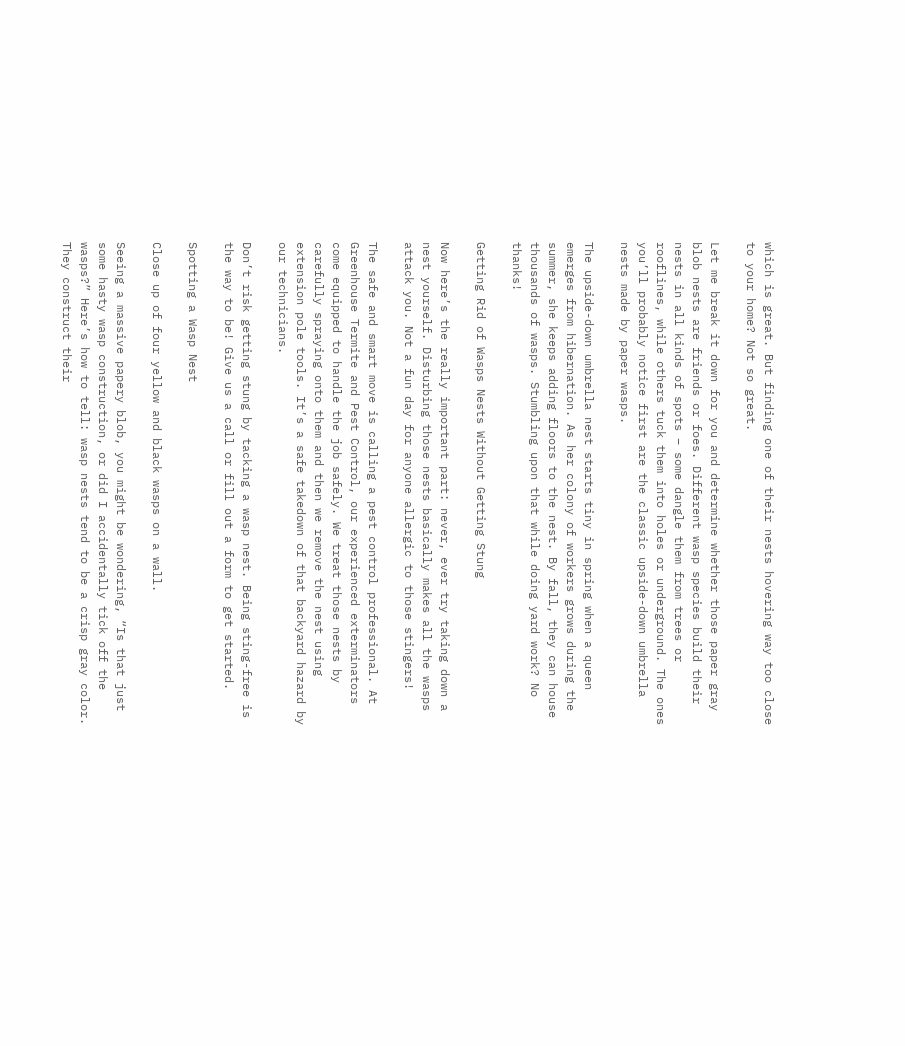which is great. But finding one of their nests hovering way too close to your home? Not so great.

Let me break it down for you and determine whether those paper gray blob nests are friends or foes. Different wasp species build their nests in all kinds of spots – some dangle them from trees or rooflines, while others tuck them into holes or underground. The ones you’ll probably notice first are the classic upside-down umbrella nests made by paper wasps.

The upside-down umbrella nest starts tiny in spring when a queen emerges from hibernation. As her colony of workers grows during the summer, she keeps adding floors to the nest. By fall, they can house thousands of wasps. Stumbling upon that while doing yard work? No thanks!

Getting Rid of Wasps Nests Without Getting Stung

Now here’s the really important part: never, ever try taking down a nest yourself. Disturbing those nests basically makes all the wasps attack you. Not a fun day for anyone allergic to those stingers!

The safe and smart move is calling a pest control professional. At Greenhouse Termite and Pest Control, our experienced exterminators come equipped to handle the job safely. We treat those nests by carefully spraying onto them and then we remove the nest using extension pole tools. It’s a safe takedown of that backyard hazard by our technicians.

Don’t risk getting stung by tacking a wasp nest. Being sting-free is the way to be! Give us a call or fill out a form to get started.

Spotting a Wasp Nest

Close up of four yellow and black wasps on a wall.

Seeing a massive papery blob, you might be wondering, “Is that just some hasty wasp construction, or did I accidentally tick off the wasps?” Here’s how to tell: wasp nests tend to be a crisp gray color. They construct their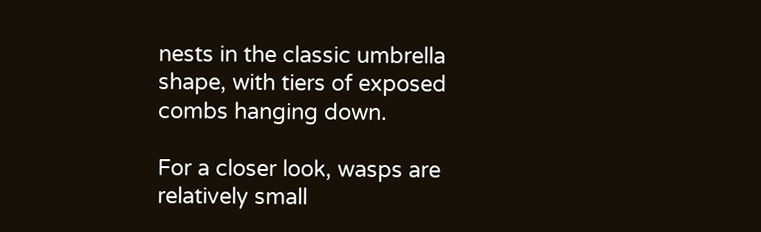nests in the classic umbrella shape, with tiers of exposed combs hanging down.

For a closer look, wasps are relatively small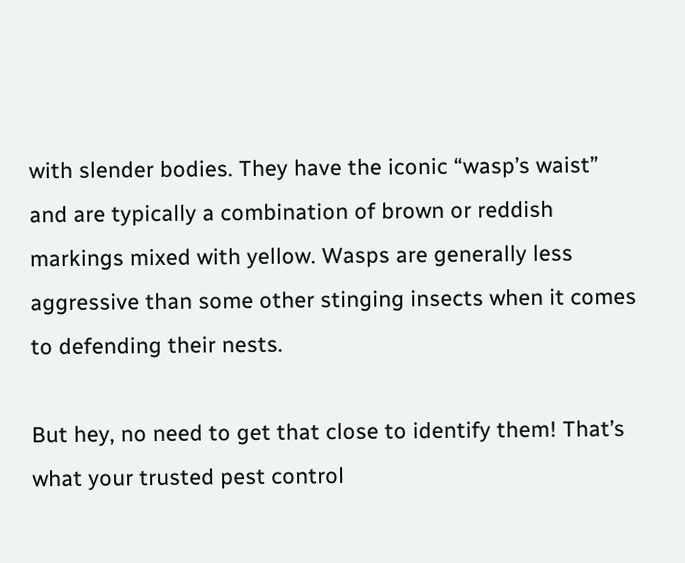with slender bodies. They have the iconic “wasp’s waist” and are typically a combination of brown or reddish markings mixed with yellow. Wasps are generally less aggressive than some other stinging insects when it comes to defending their nests.

But hey, no need to get that close to identify them! That’s what your trusted pest control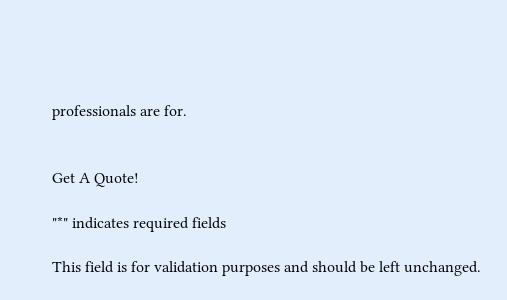professionals are for.


Get A Quote!

"*" indicates required fields

This field is for validation purposes and should be left unchanged.